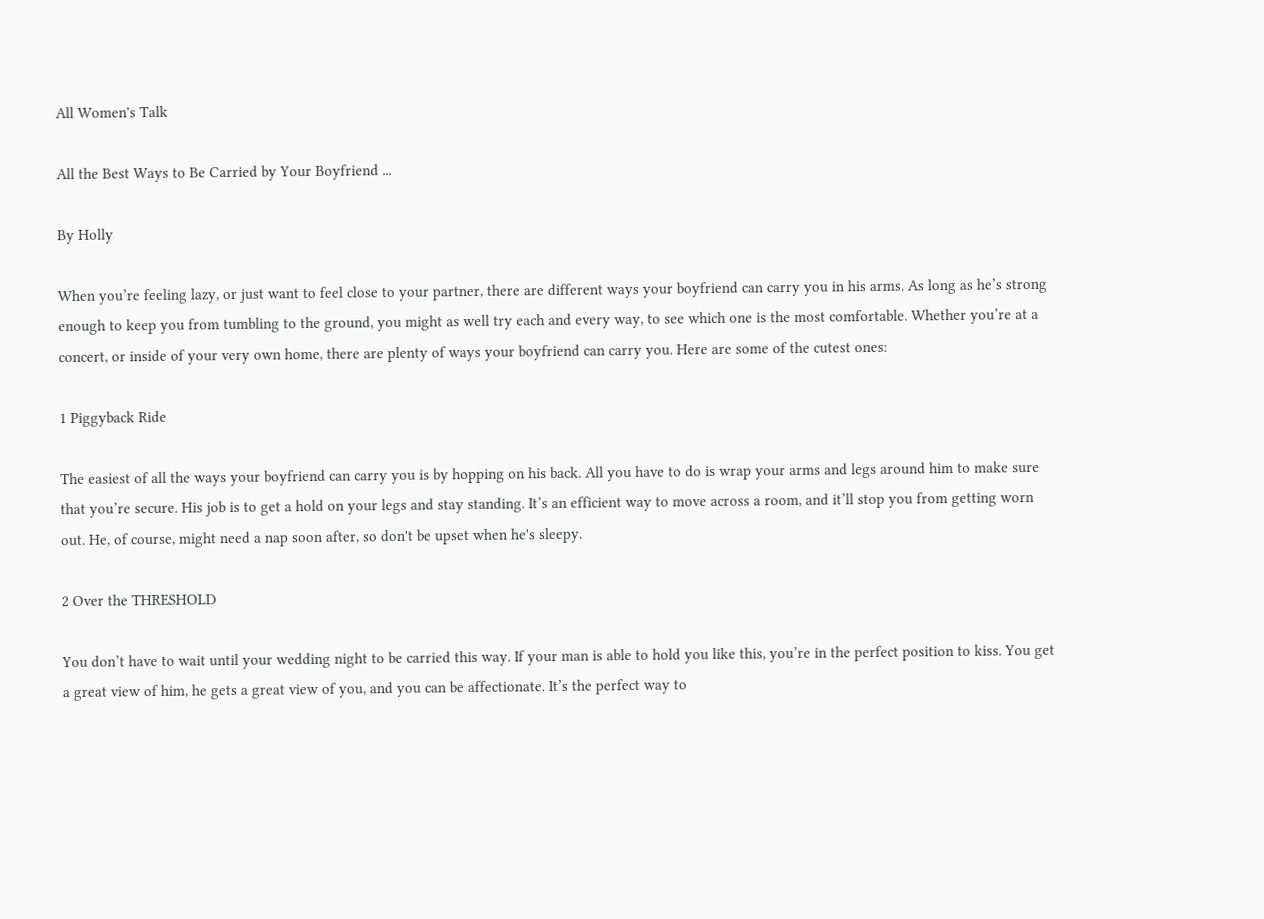All Women's Talk

All the Best Ways to Be Carried by Your Boyfriend ...

By Holly

When you’re feeling lazy, or just want to feel close to your partner, there are different ways your boyfriend can carry you in his arms. As long as he’s strong enough to keep you from tumbling to the ground, you might as well try each and every way, to see which one is the most comfortable. Whether you’re at a concert, or inside of your very own home, there are plenty of ways your boyfriend can carry you. Here are some of the cutest ones:

1 Piggyback Ride

The easiest of all the ways your boyfriend can carry you is by hopping on his back. All you have to do is wrap your arms and legs around him to make sure that you’re secure. His job is to get a hold on your legs and stay standing. It’s an efficient way to move across a room, and it’ll stop you from getting worn out. He, of course, might need a nap soon after, so don't be upset when he's sleepy.

2 Over the THRESHOLD

You don’t have to wait until your wedding night to be carried this way. If your man is able to hold you like this, you’re in the perfect position to kiss. You get a great view of him, he gets a great view of you, and you can be affectionate. It’s the perfect way to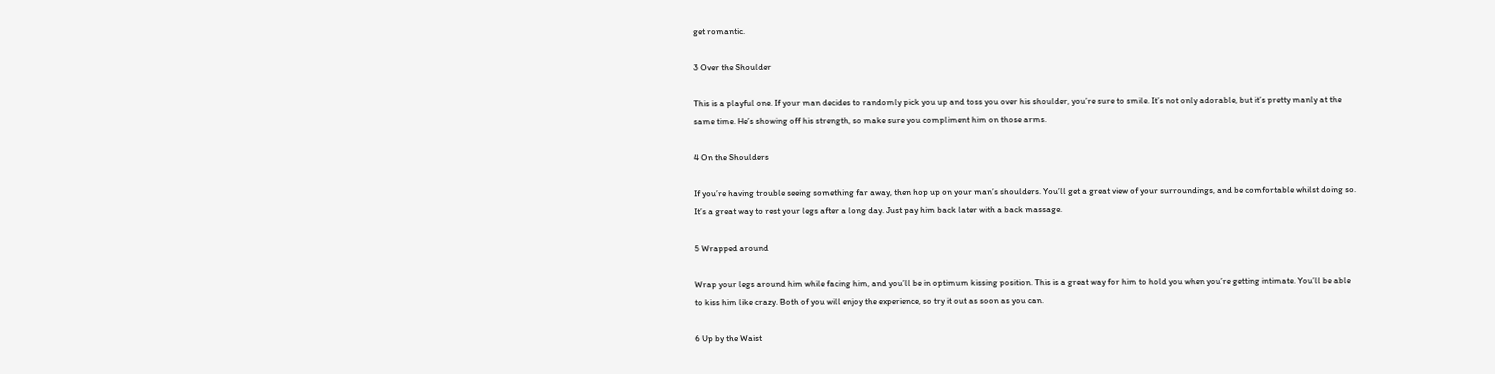get romantic.

3 Over the Shoulder

This is a playful one. If your man decides to randomly pick you up and toss you over his shoulder, you’re sure to smile. It’s not only adorable, but it’s pretty manly at the same time. He’s showing off his strength, so make sure you compliment him on those arms.

4 On the Shoulders

If you’re having trouble seeing something far away, then hop up on your man’s shoulders. You’ll get a great view of your surroundings, and be comfortable whilst doing so. It’s a great way to rest your legs after a long day. Just pay him back later with a back massage.

5 Wrapped around

Wrap your legs around him while facing him, and you’ll be in optimum kissing position. This is a great way for him to hold you when you’re getting intimate. You’ll be able to kiss him like crazy. Both of you will enjoy the experience, so try it out as soon as you can.

6 Up by the Waist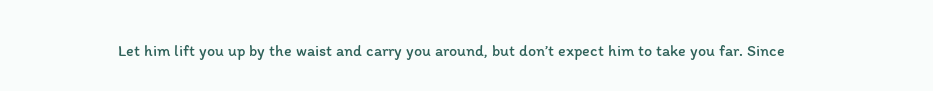Let him lift you up by the waist and carry you around, but don’t expect him to take you far. Since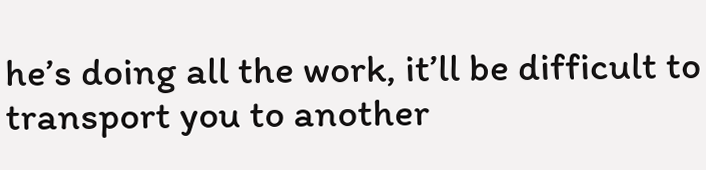he’s doing all the work, it’ll be difficult to transport you to another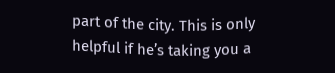part of the city. This is only helpful if he’s taking you a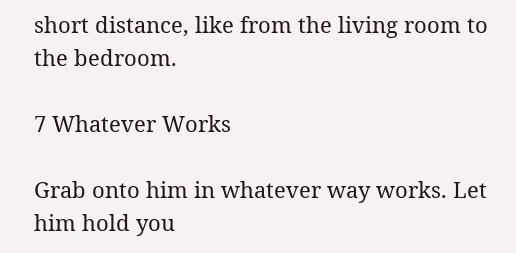short distance, like from the living room to the bedroom.

7 Whatever Works

Grab onto him in whatever way works. Let him hold you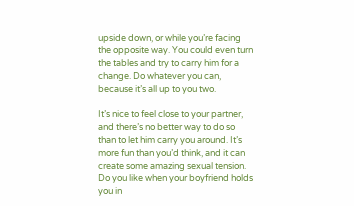upside down, or while you’re facing the opposite way. You could even turn the tables and try to carry him for a change. Do whatever you can, because it’s all up to you two.

It’s nice to feel close to your partner, and there’s no better way to do so than to let him carry you around. It’s more fun than you’d think, and it can create some amazing sexual tension. Do you like when your boyfriend holds you in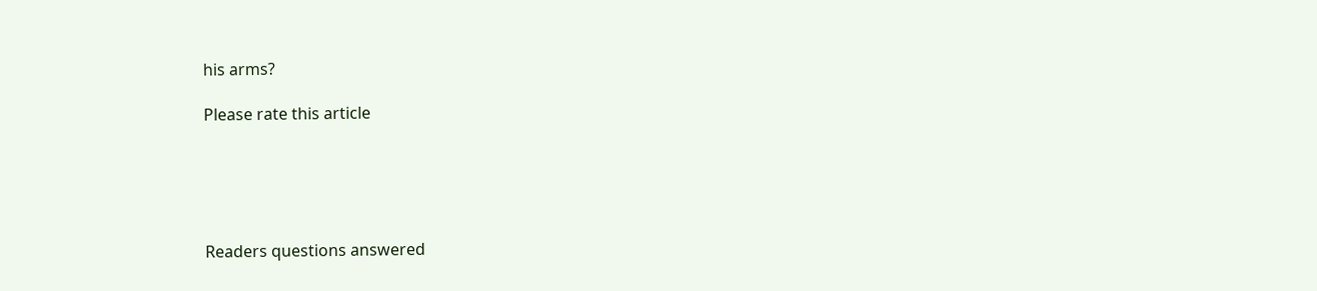his arms?

Please rate this article





Readers questions answered